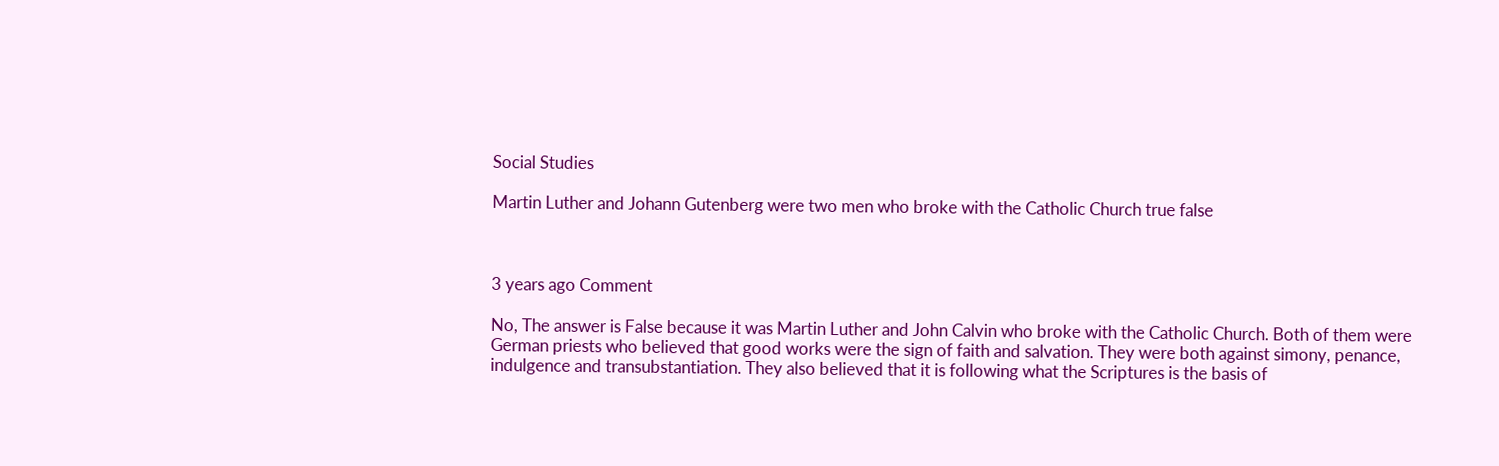Social Studies

Martin Luther and Johann Gutenberg were two men who broke with the Catholic Church true false



3 years ago Comment

No, The answer is False because it was Martin Luther and John Calvin who broke with the Catholic Church. Both of them were German priests who believed that good works were the sign of faith and salvation. They were both against simony, penance, indulgence and transubstantiation. They also believed that it is following what the Scriptures is the basis of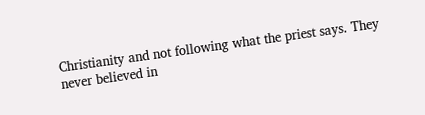Christianity and not following what the priest says. They never believed in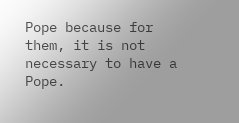Pope because for them, it is not necessary to have a Pope.